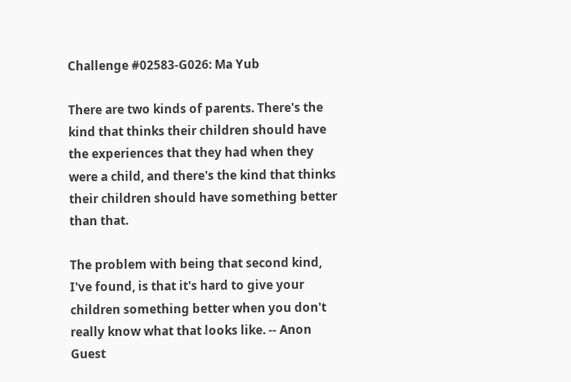Challenge #02583-G026: Ma Yub

There are two kinds of parents. There's the kind that thinks their children should have the experiences that they had when they were a child, and there's the kind that thinks their children should have something better than that.

The problem with being that second kind, I've found, is that it's hard to give your children something better when you don't really know what that looks like. -- Anon Guest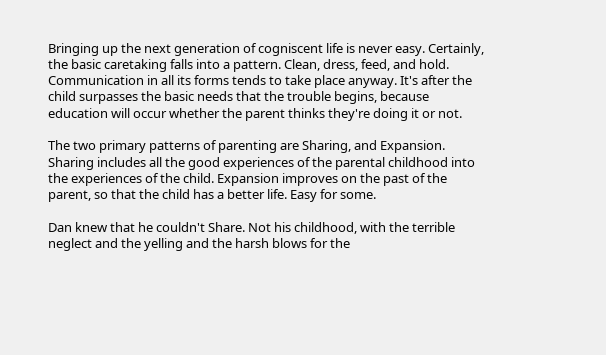Bringing up the next generation of cogniscent life is never easy. Certainly, the basic caretaking falls into a pattern. Clean, dress, feed, and hold. Communication in all its forms tends to take place anyway. It's after the child surpasses the basic needs that the trouble begins, because education will occur whether the parent thinks they're doing it or not.

The two primary patterns of parenting are Sharing, and Expansion. Sharing includes all the good experiences of the parental childhood into the experiences of the child. Expansion improves on the past of the parent, so that the child has a better life. Easy for some.

Dan knew that he couldn't Share. Not his childhood, with the terrible neglect and the yelling and the harsh blows for the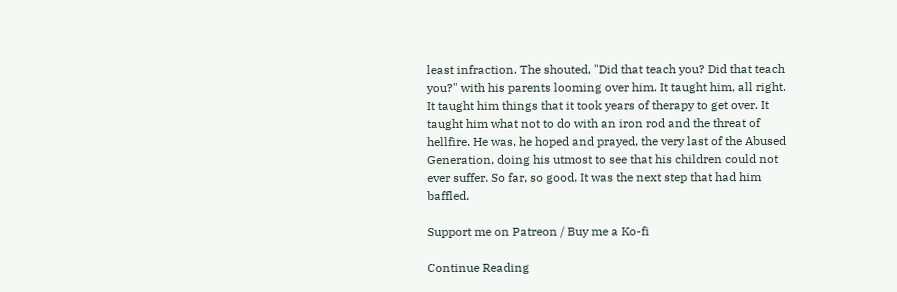least infraction. The shouted, "Did that teach you? Did that teach you?" with his parents looming over him. It taught him, all right. It taught him things that it took years of therapy to get over. It taught him what not to do with an iron rod and the threat of hellfire. He was, he hoped and prayed, the very last of the Abused Generation, doing his utmost to see that his children could not ever suffer. So far, so good. It was the next step that had him baffled.

Support me on Patreon / Buy me a Ko-fi

Continue Reading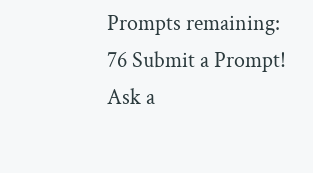Prompts remaining: 76 Submit a Prompt! Ask a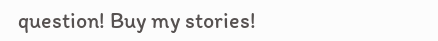question! Buy my stories!